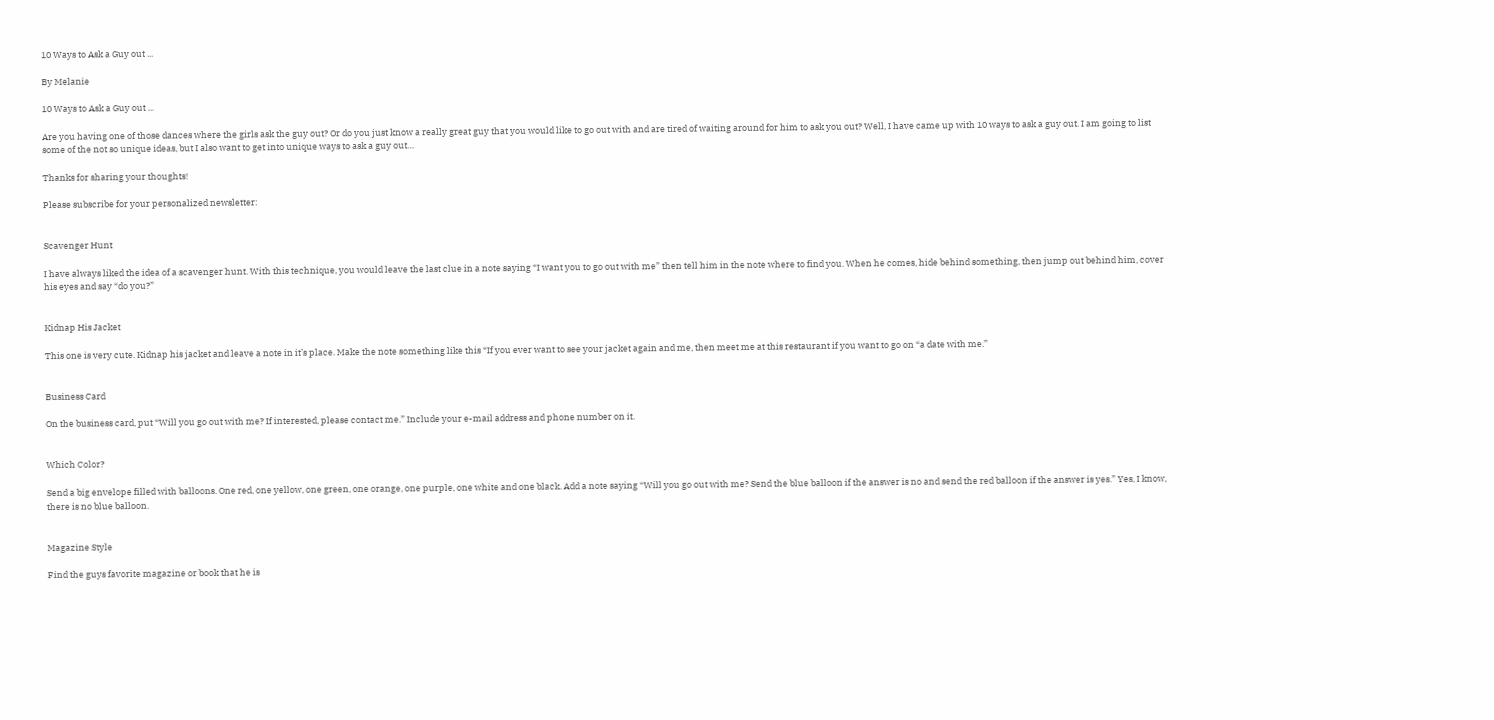10 Ways to Ask a Guy out ...

By Melanie

10 Ways to Ask a Guy out ...

Are you having one of those dances where the girls ask the guy out? Or do you just know a really great guy that you would like to go out with and are tired of waiting around for him to ask you out? Well, I have came up with 10 ways to ask a guy out. I am going to list some of the not so unique ideas, but I also want to get into unique ways to ask a guy out…

Thanks for sharing your thoughts!

Please subscribe for your personalized newsletter:


Scavenger Hunt

I have always liked the idea of a scavenger hunt. With this technique, you would leave the last clue in a note saying “I want you to go out with me” then tell him in the note where to find you. When he comes, hide behind something, then jump out behind him, cover his eyes and say “do you?”


Kidnap His Jacket

This one is very cute. Kidnap his jacket and leave a note in it’s place. Make the note something like this “If you ever want to see your jacket again and me, then meet me at this restaurant if you want to go on “a date with me.”


Business Card

On the business card, put “Will you go out with me? If interested, please contact me.” Include your e-mail address and phone number on it.


Which Color?

Send a big envelope filled with balloons. One red, one yellow, one green, one orange, one purple, one white and one black. Add a note saying “Will you go out with me? Send the blue balloon if the answer is no and send the red balloon if the answer is yes.” Yes, I know, there is no blue balloon.


Magazine Style

Find the guys favorite magazine or book that he is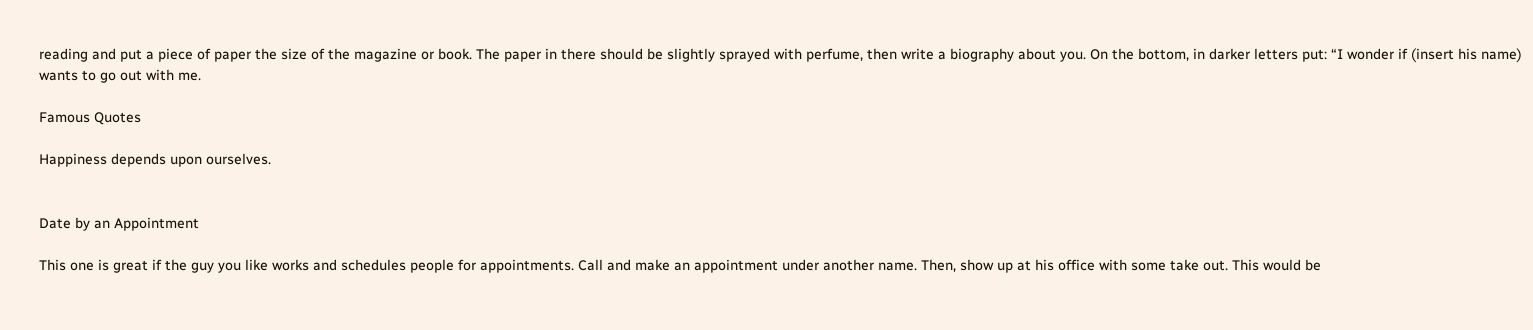reading and put a piece of paper the size of the magazine or book. The paper in there should be slightly sprayed with perfume, then write a biography about you. On the bottom, in darker letters put: “I wonder if (insert his name) wants to go out with me.

Famous Quotes

Happiness depends upon ourselves.


Date by an Appointment

This one is great if the guy you like works and schedules people for appointments. Call and make an appointment under another name. Then, show up at his office with some take out. This would be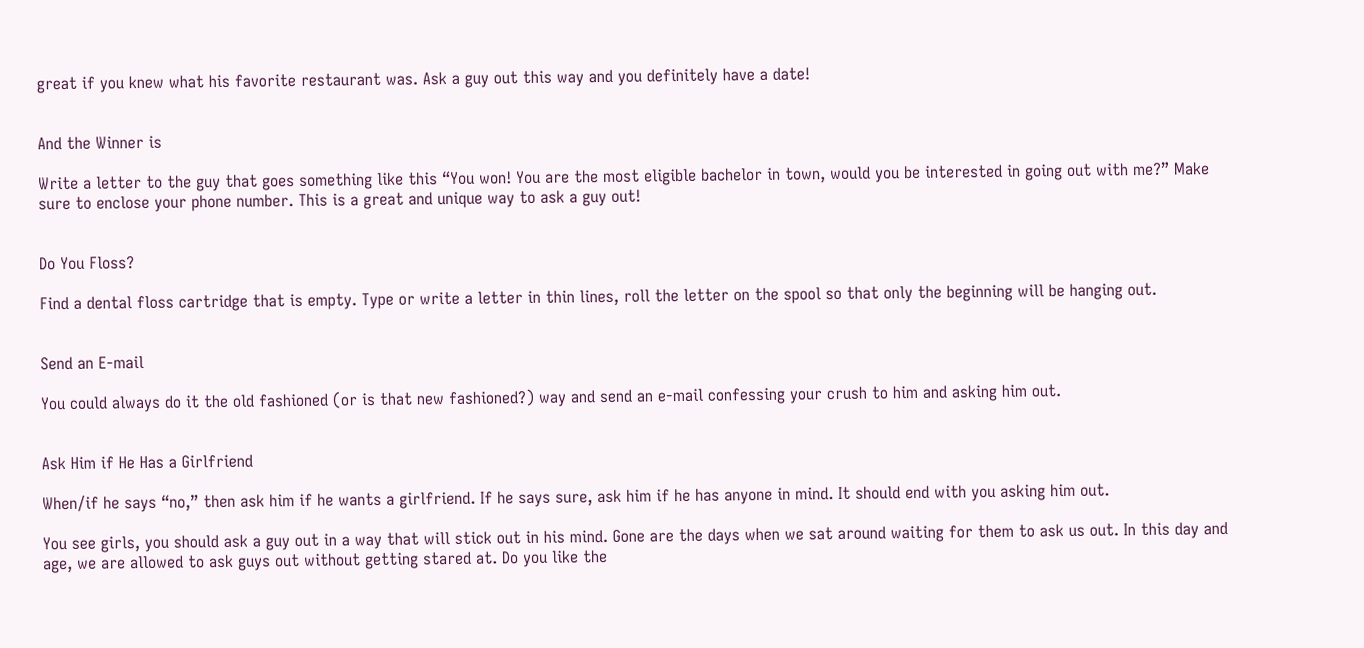great if you knew what his favorite restaurant was. Ask a guy out this way and you definitely have a date!


And the Winner is

Write a letter to the guy that goes something like this “You won! You are the most eligible bachelor in town, would you be interested in going out with me?” Make sure to enclose your phone number. This is a great and unique way to ask a guy out!


Do You Floss?

Find a dental floss cartridge that is empty. Type or write a letter in thin lines, roll the letter on the spool so that only the beginning will be hanging out.


Send an E-mail

You could always do it the old fashioned (or is that new fashioned?) way and send an e-mail confessing your crush to him and asking him out.


Ask Him if He Has a Girlfriend

When/if he says “no,” then ask him if he wants a girlfriend. If he says sure, ask him if he has anyone in mind. It should end with you asking him out.

You see girls, you should ask a guy out in a way that will stick out in his mind. Gone are the days when we sat around waiting for them to ask us out. In this day and age, we are allowed to ask guys out without getting stared at. Do you like the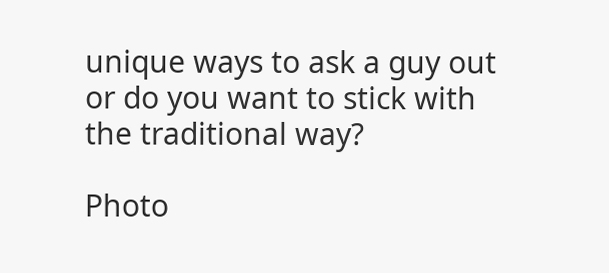unique ways to ask a guy out or do you want to stick with the traditional way?

Photo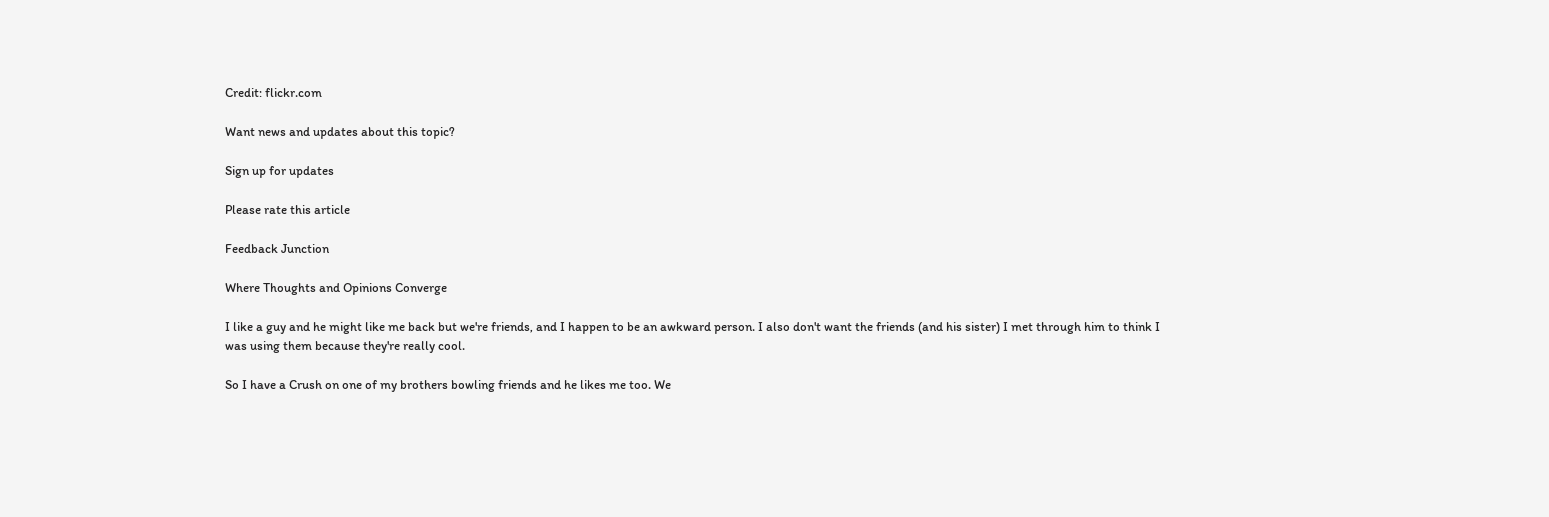Credit: flickr.com

Want news and updates about this topic?

Sign up for updates

Please rate this article

Feedback Junction

Where Thoughts and Opinions Converge

I like a guy and he might like me back but we're friends, and I happen to be an awkward person. I also don't want the friends (and his sister) I met through him to think I was using them because they're really cool.

So I have a Crush on one of my brothers bowling friends and he likes me too. We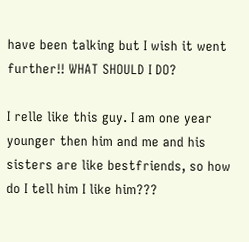have been talking but I wish it went further!! WHAT SHOULD I DO?

I relle like this guy. I am one year younger then him and me and his sisters are like bestfriends, so how do I tell him I like him???